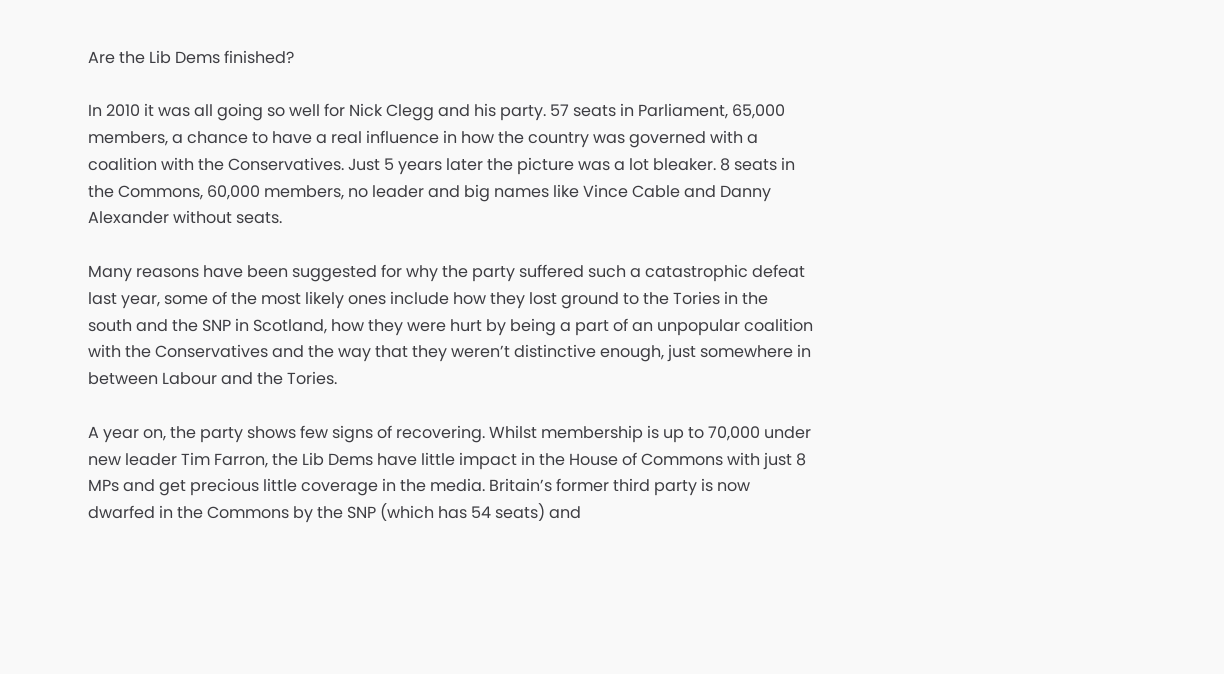Are the Lib Dems finished?

In 2010 it was all going so well for Nick Clegg and his party. 57 seats in Parliament, 65,000 members, a chance to have a real influence in how the country was governed with a coalition with the Conservatives. Just 5 years later the picture was a lot bleaker. 8 seats in the Commons, 60,000 members, no leader and big names like Vince Cable and Danny Alexander without seats.

Many reasons have been suggested for why the party suffered such a catastrophic defeat last year, some of the most likely ones include how they lost ground to the Tories in the south and the SNP in Scotland, how they were hurt by being a part of an unpopular coalition with the Conservatives and the way that they weren’t distinctive enough, just somewhere in between Labour and the Tories.

A year on, the party shows few signs of recovering. Whilst membership is up to 70,000 under new leader Tim Farron, the Lib Dems have little impact in the House of Commons with just 8 MPs and get precious little coverage in the media. Britain’s former third party is now dwarfed in the Commons by the SNP (which has 54 seats) and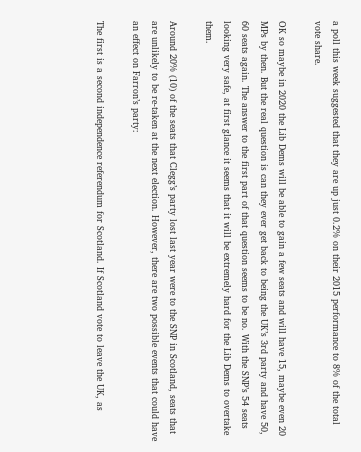a poll this week suggested that they are up just 0.2% on their 2015 performance to 8% of the total vote share.

OK so maybe in 2020 the Lib Dems will be able to gain a few seats and will have 15, maybe even 20 MPs by then. But the real question is can they ever get back to being the UK’s 3rd party and have 50, 60 seats again. The answer to the first part of that question seems to be no. With the SNP’s 54 seats looking very safe, at first glance it seems that it will be extremely hard for the Lib Dems to overtake them.

Around 20% (10) of the seats that Clegg’s party lost last year were to the SNP in Scotland, seats that are unlikely to be re-taken at the next election. However, there are two possible events that could have an effect on Farron’s party:

The first is a second independence referendum for Scotland. If Scotland vote to leave the UK, as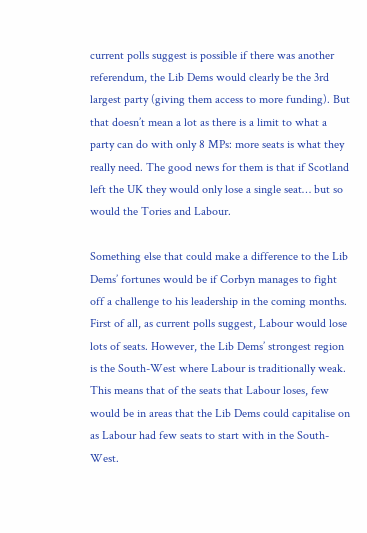current polls suggest is possible if there was another referendum, the Lib Dems would clearly be the 3rd largest party (giving them access to more funding). But that doesn’t mean a lot as there is a limit to what a party can do with only 8 MPs: more seats is what they really need. The good news for them is that if Scotland left the UK they would only lose a single seat… but so would the Tories and Labour.

Something else that could make a difference to the Lib Dems’ fortunes would be if Corbyn manages to fight off a challenge to his leadership in the coming months. First of all, as current polls suggest, Labour would lose lots of seats. However, the Lib Dems’ strongest region is the South-West where Labour is traditionally weak. This means that of the seats that Labour loses, few would be in areas that the Lib Dems could capitalise on as Labour had few seats to start with in the South-West.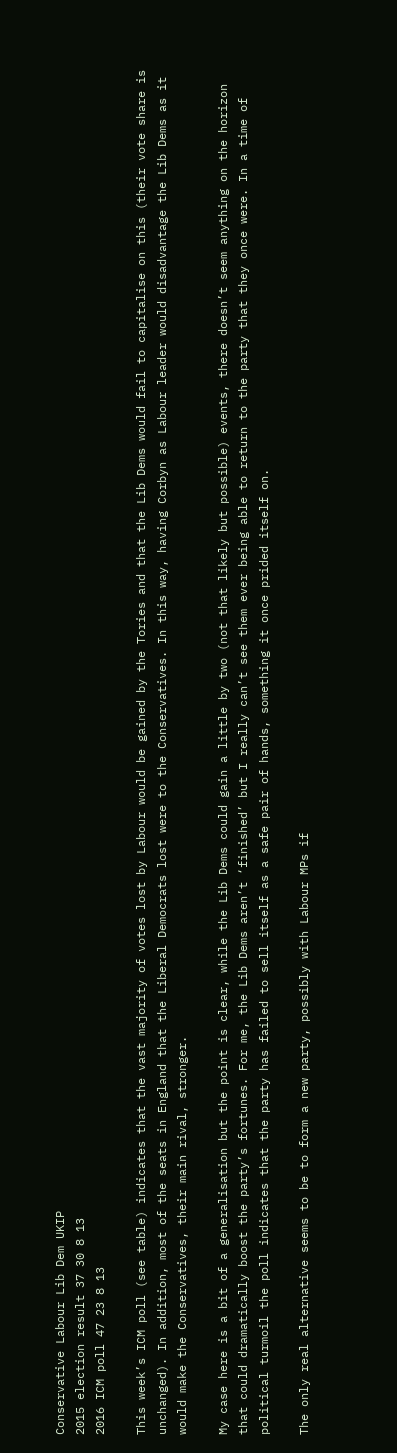Conservative Labour Lib Dem UKIP
2015 election result 37 30 8 13
2016 ICM poll 47 23 8 13

This week’s ICM poll (see table) indicates that the vast majority of votes lost by Labour would be gained by the Tories and that the Lib Dems would fail to capitalise on this (their vote share is unchanged). In addition, most of the seats in England that the Liberal Democrats lost were to the Conservatives. In this way, having Corbyn as Labour leader would disadvantage the Lib Dems as it would make the Conservatives, their main rival, stronger.

My case here is a bit of a generalisation but the point is clear, while the Lib Dems could gain a little by two (not that likely but possible) events, there doesn’t seem anything on the horizon that could dramatically boost the party’s fortunes. For me, the Lib Dems aren’t ‘finished’ but I really can’t see them ever being able to return to the party that they once were. In a time of political turmoil the poll indicates that the party has failed to sell itself as a safe pair of hands, something it once prided itself on.

The only real alternative seems to be to form a new party, possibly with Labour MPs if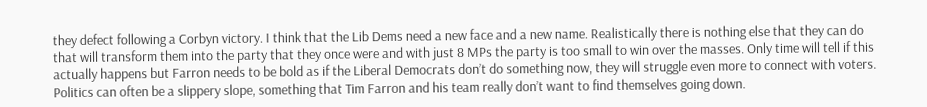they defect following a Corbyn victory. I think that the Lib Dems need a new face and a new name. Realistically there is nothing else that they can do that will transform them into the party that they once were and with just 8 MPs the party is too small to win over the masses. Only time will tell if this actually happens but Farron needs to be bold as if the Liberal Democrats don’t do something now, they will struggle even more to connect with voters. Politics can often be a slippery slope, something that Tim Farron and his team really don’t want to find themselves going down.